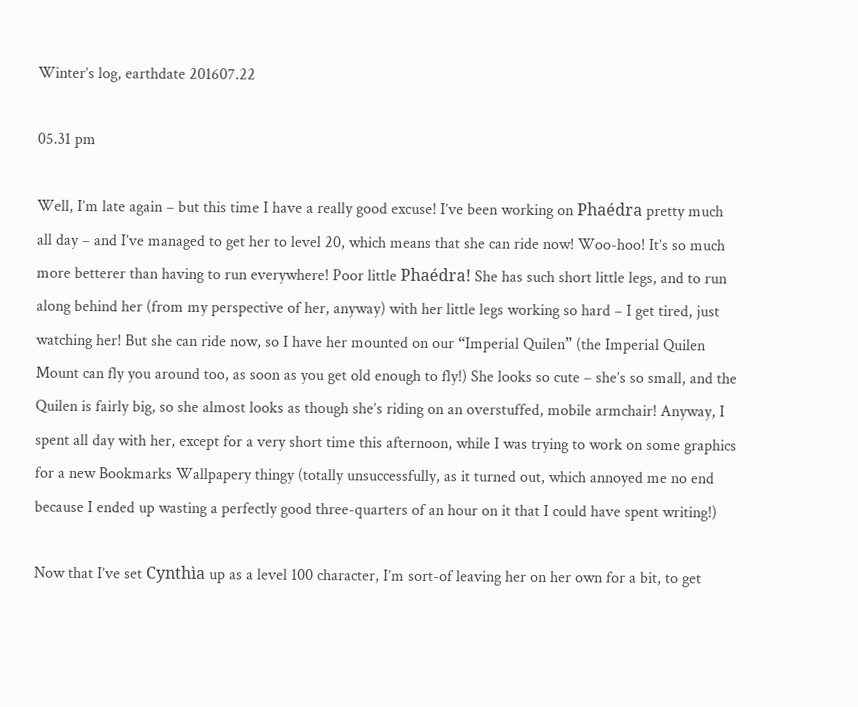Winter’s log, earthdate 201607.22

05.31 pm

Well, I’m late again – but this time I have a really good excuse! I’ve been working on Phaédra pretty much all day – and I’ve managed to get her to level 20, which means that she can ride now! Woo-hoo! It’s so much more betterer than having to run everywhere! Poor little Phaédra! She has such short little legs, and to run along behind her (from my perspective of her, anyway) with her little legs working so hard – I get tired, just watching her! But she can ride now, so I have her mounted on our “Imperial Quilen” (the Imperial Quilen Mount can fly you around too, as soon as you get old enough to fly!) She looks so cute – she’s so small, and the Quilen is fairly big, so she almost looks as though she’s riding on an overstuffed, mobile armchair! Anyway, I spent all day with her, except for a very short time this afternoon, while I was trying to work on some graphics for a new Bookmarks Wallpapery thingy (totally unsuccessfully, as it turned out, which annoyed me no end because I ended up wasting a perfectly good three-quarters of an hour on it that I could have spent writing!)

Now that I’ve set Cynthìa up as a level 100 character, I’m sort-of leaving her on her own for a bit, to get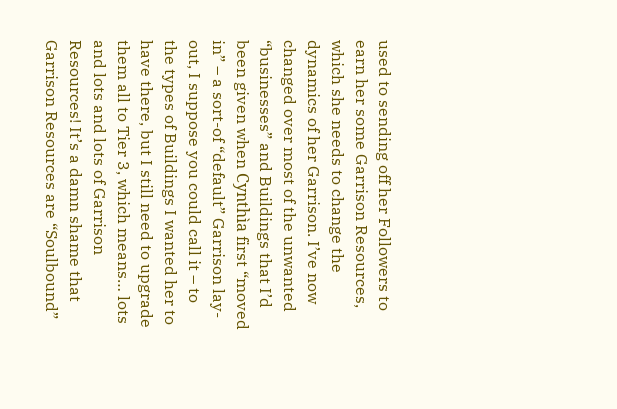used to sending off her Followers to earn her some Garrison Resources, which she needs to change the dynamics of her Garrison. I’ve now changed over most of the unwanted “businesses” and Buildings that I’d been given when Cynthìa first “moved in” – a sort-of “default” Garrison lay-out, I suppose you could call it – to the types of Buildings I wanted her to have there, but I still need to upgrade them all to Tier 3, which means… lots and lots and lots of Garrison Resources! It’s a damn shame that Garrison Resources are “Soulbound”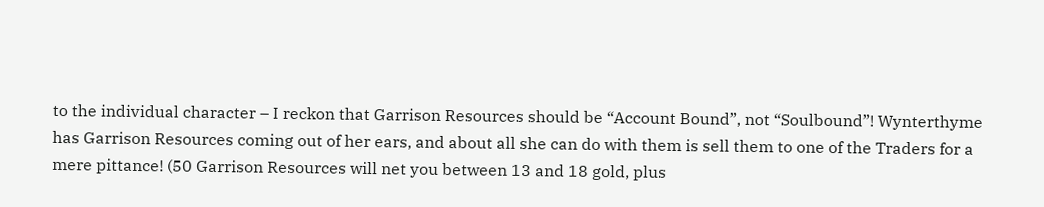to the individual character – I reckon that Garrison Resources should be “Account Bound”, not “Soulbound”! Wynterthyme has Garrison Resources coming out of her ears, and about all she can do with them is sell them to one of the Traders for a mere pittance! (50 Garrison Resources will net you between 13 and 18 gold, plus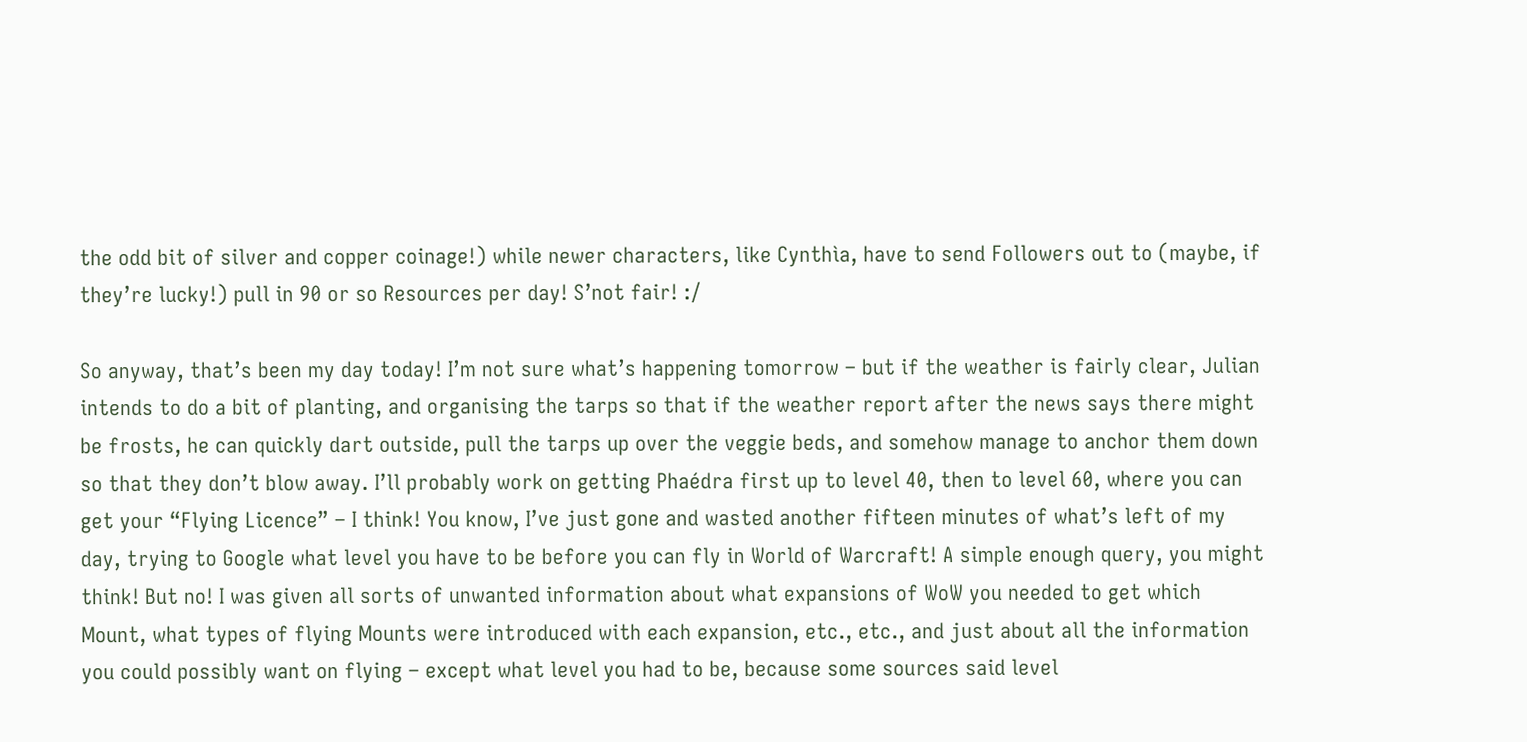the odd bit of silver and copper coinage!) while newer characters, like Cynthìa, have to send Followers out to (maybe, if they’re lucky!) pull in 90 or so Resources per day! S’not fair! :/

So anyway, that’s been my day today! I’m not sure what’s happening tomorrow – but if the weather is fairly clear, Julian intends to do a bit of planting, and organising the tarps so that if the weather report after the news says there might be frosts, he can quickly dart outside, pull the tarps up over the veggie beds, and somehow manage to anchor them down so that they don’t blow away. I’ll probably work on getting Phaédra first up to level 40, then to level 60, where you can get your “Flying Licence” – I think! You know, I’ve just gone and wasted another fifteen minutes of what’s left of my day, trying to Google what level you have to be before you can fly in World of Warcraft! A simple enough query, you might think! But no! I was given all sorts of unwanted information about what expansions of WoW you needed to get which Mount, what types of flying Mounts were introduced with each expansion, etc., etc., and just about all the information you could possibly want on flying – except what level you had to be, because some sources said level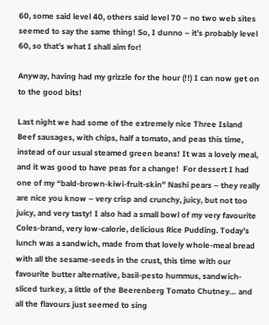60, some said level 40, others said level 70 – no two web sites seemed to say the same thing! So, I dunno – it’s probably level 60, so that’s what I shall aim for!

Anyway, having had my grizzle for the hour (!!) I can now get on to the good bits!

Last night we had some of the extremely nice Three Island Beef sausages, with chips, half a tomato, and peas this time, instead of our usual steamed green beans! It was a lovely meal, and it was good to have peas for a change!  For dessert I had one of my “bald-brown-kiwi-fruit-skin” Nashi pears – they really are nice you know – very crisp and crunchy, juicy, but not too juicy, and very tasty! I also had a small bowl of my very favourite Coles-brand, very low-calorie, delicious Rice Pudding. Today’s lunch was a sandwich, made from that lovely whole-meal bread with all the sesame-seeds in the crust, this time with our favourite butter alternative, basil-pesto hummus, sandwich-sliced turkey, a little of the Beerenberg Tomato Chutney… and all the flavours just seemed to sing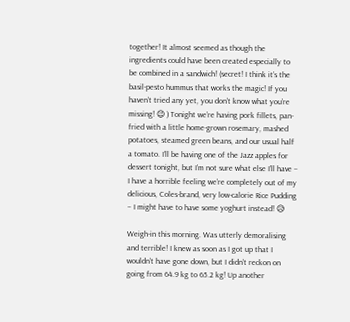together! It almost seemed as though the ingredients could have been created especially to be combined in a sandwich! (secret! I think it’s the basil-pesto hummus that works the magic! If you haven’t tried any yet, you don’t know what you’re missing! 😉 ) Tonight we’re having pork fillets, pan-fried with a little home-grown rosemary, mashed potatoes, steamed green beans, and our usual half a tomato. I’ll be having one of the Jazz apples for dessert tonight, but I’m not sure what else I’ll have – I have a horrible feeling we’re completely out of my delicious, Coles-brand, very low-calorie Rice Pudding – I might have to have some yoghurt instead! 😥

Weigh-in this morning. Was utterly demoralising and terrible! I knew as soon as I got up that I wouldn’t have gone down, but I didn’t reckon on going from 64.9 kg to 65.2 kg! Up another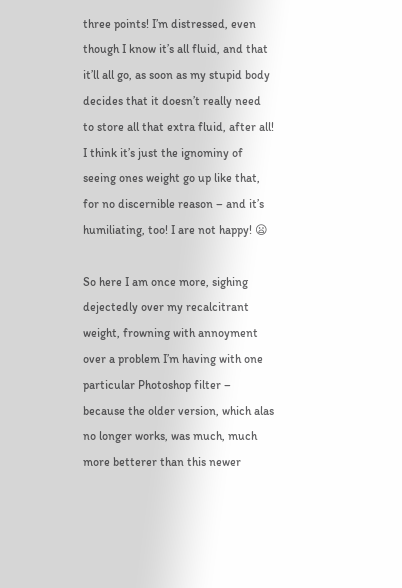three points! I’m distressed, even though I know it’s all fluid, and that it’ll all go, as soon as my stupid body decides that it doesn’t really need to store all that extra fluid, after all! I think it’s just the ignominy of seeing ones weight go up like that, for no discernible reason – and it’s humiliating, too! I are not happy! 😦

So here I am once more, sighing dejectedly over my recalcitrant weight, frowning with annoyment over a problem I’m having with one particular Photoshop filter – because the older version, which alas no longer works, was much, much more betterer than this newer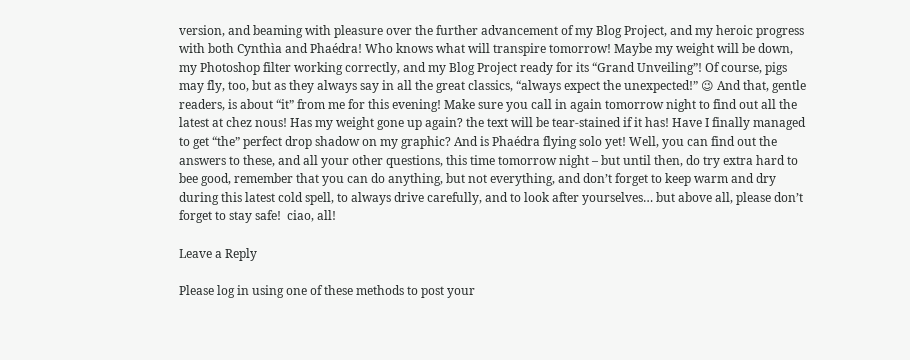version, and beaming with pleasure over the further advancement of my Blog Project, and my heroic progress with both Cynthìa and Phaédra! Who knows what will transpire tomorrow! Maybe my weight will be down, my Photoshop filter working correctly, and my Blog Project ready for its “Grand Unveiling”! Of course, pigs may fly, too, but as they always say in all the great classics, “always expect the unexpected!” 😉 And that, gentle readers, is about “it” from me for this evening! Make sure you call in again tomorrow night to find out all the latest at chez nous! Has my weight gone up again? the text will be tear-stained if it has! Have I finally managed to get “the” perfect drop shadow on my graphic? And is Phaédra flying solo yet! Well, you can find out the answers to these, and all your other questions, this time tomorrow night – but until then, do try extra hard to bee good, remember that you can do anything, but not everything, and don’t forget to keep warm and dry during this latest cold spell, to always drive carefully, and to look after yourselves… but above all, please don’t forget to stay safe!  ciao, all!

Leave a Reply

Please log in using one of these methods to post your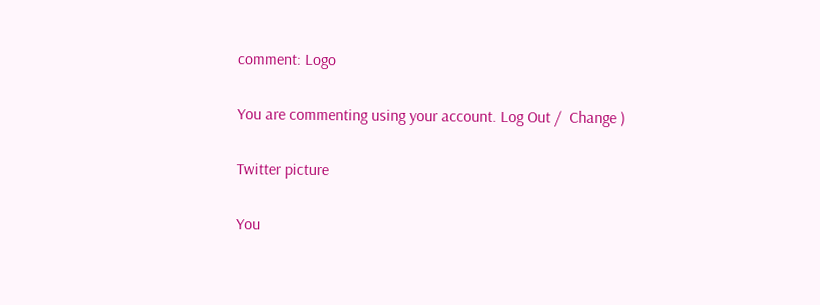comment: Logo

You are commenting using your account. Log Out /  Change )

Twitter picture

You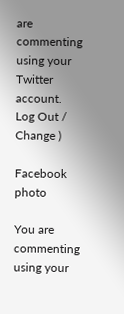are commenting using your Twitter account. Log Out /  Change )

Facebook photo

You are commenting using your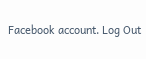Facebook account. Log Out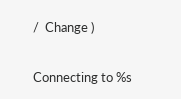/  Change )

Connecting to %s